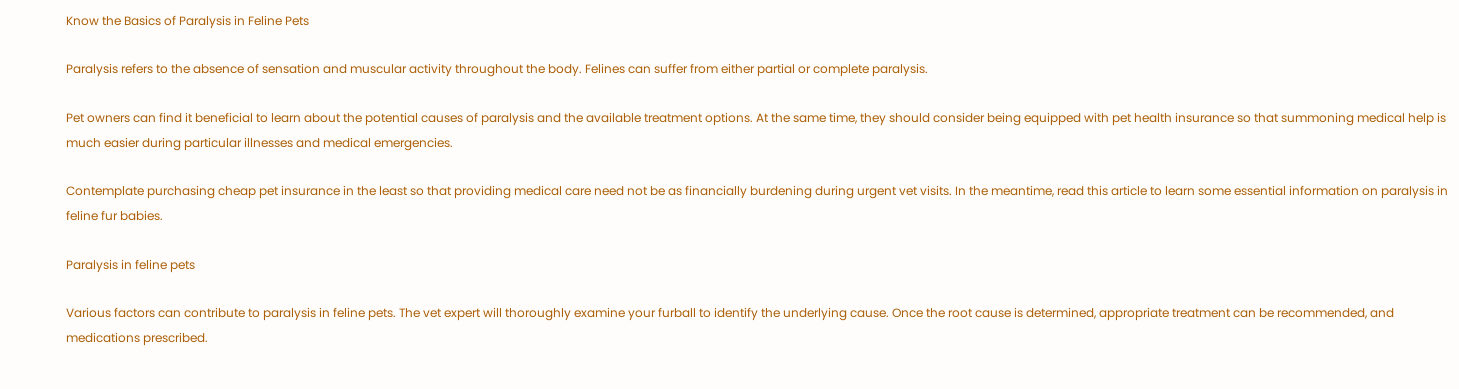Know the Basics of Paralysis in Feline Pets

Paralysis refers to the absence of sensation and muscular activity throughout the body. Felines can suffer from either partial or complete paralysis.

Pet owners can find it beneficial to learn about the potential causes of paralysis and the available treatment options. At the same time, they should consider being equipped with pet health insurance so that summoning medical help is much easier during particular illnesses and medical emergencies.

Contemplate purchasing cheap pet insurance in the least so that providing medical care need not be as financially burdening during urgent vet visits. In the meantime, read this article to learn some essential information on paralysis in feline fur babies.

Paralysis in feline pets

Various factors can contribute to paralysis in feline pets. The vet expert will thoroughly examine your furball to identify the underlying cause. Once the root cause is determined, appropriate treatment can be recommended, and medications prescribed.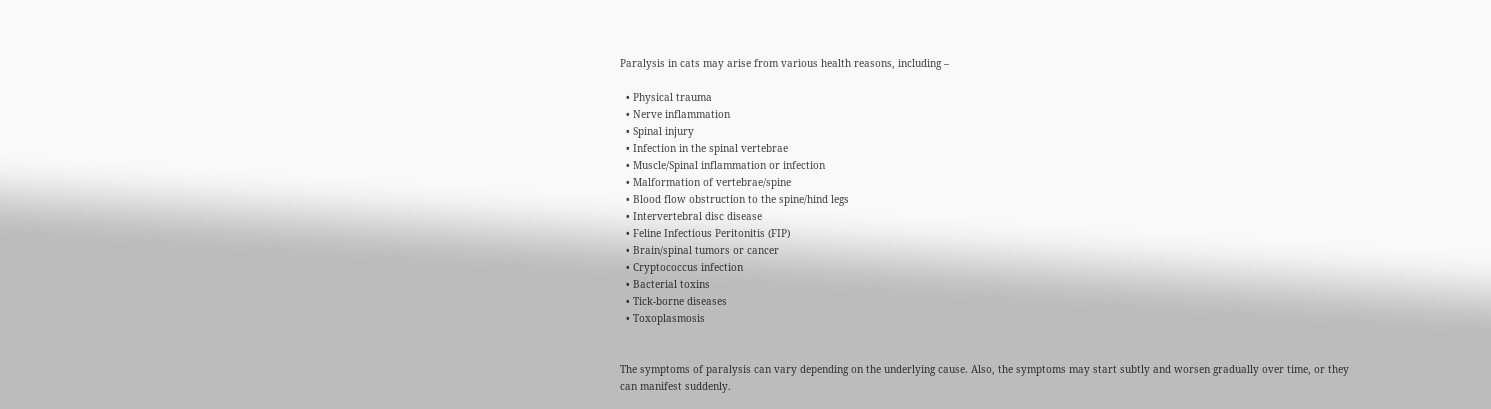Paralysis in cats may arise from various health reasons, including –

  • Physical trauma
  • Nerve inflammation
  • Spinal injury
  • Infection in the spinal vertebrae
  • Muscle/Spinal inflammation or infection
  • Malformation of vertebrae/spine
  • Blood flow obstruction to the spine/hind legs
  • Intervertebral disc disease
  • Feline Infectious Peritonitis (FIP)
  • Brain/spinal tumors or cancer
  • Cryptococcus infection
  • Bacterial toxins
  • Tick-borne diseases
  • Toxoplasmosis


The symptoms of paralysis can vary depending on the underlying cause. Also, the symptoms may start subtly and worsen gradually over time, or they can manifest suddenly.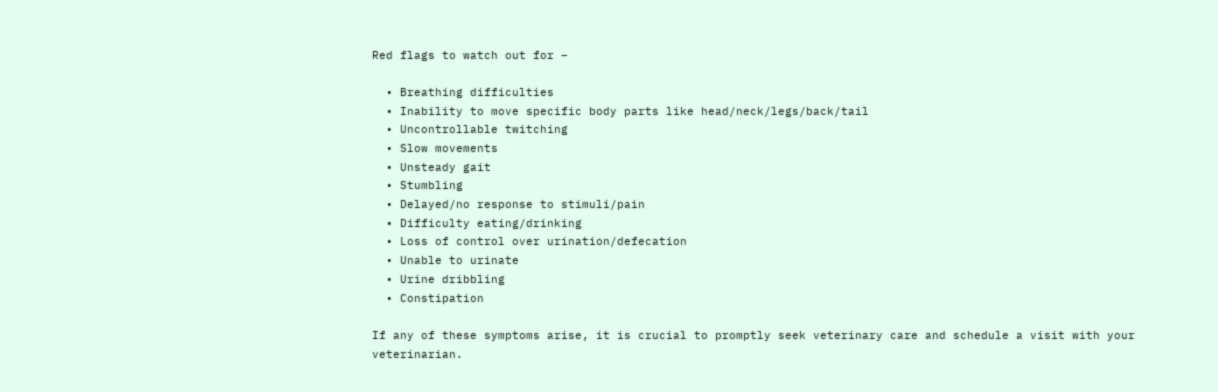Red flags to watch out for –

  • Breathing difficulties
  • Inability to move specific body parts like head/neck/legs/back/tail
  • Uncontrollable twitching
  • Slow movements
  • Unsteady gait
  • Stumbling
  • Delayed/no response to stimuli/pain
  • Difficulty eating/drinking
  • Loss of control over urination/defecation
  • Unable to urinate
  • Urine dribbling
  • Constipation

If any of these symptoms arise, it is crucial to promptly seek veterinary care and schedule a visit with your veterinarian.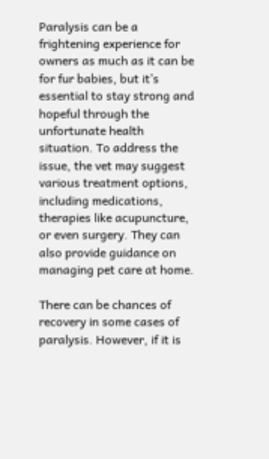Paralysis can be a frightening experience for owners as much as it can be for fur babies, but it’s essential to stay strong and hopeful through the unfortunate health situation. To address the issue, the vet may suggest various treatment options, including medications, therapies like acupuncture, or even surgery. They can also provide guidance on managing pet care at home.

There can be chances of recovery in some cases of paralysis. However, if it is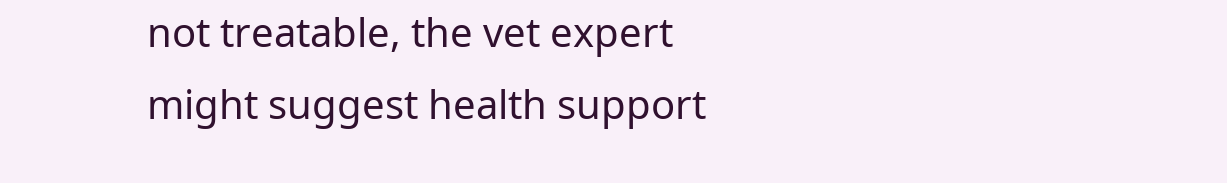not treatable, the vet expert might suggest health support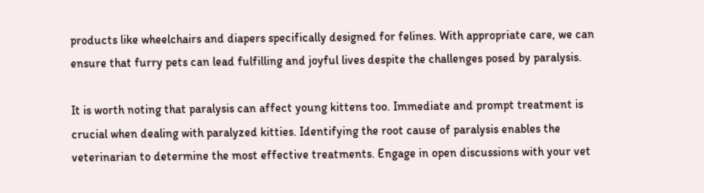products like wheelchairs and diapers specifically designed for felines. With appropriate care, we can ensure that furry pets can lead fulfilling and joyful lives despite the challenges posed by paralysis.

It is worth noting that paralysis can affect young kittens too. Immediate and prompt treatment is crucial when dealing with paralyzed kitties. Identifying the root cause of paralysis enables the veterinarian to determine the most effective treatments. Engage in open discussions with your vet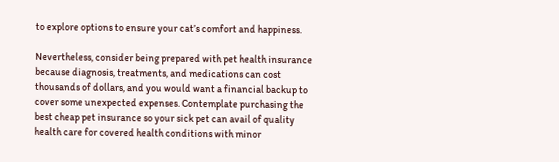to explore options to ensure your cat’s comfort and happiness.

Nevertheless, consider being prepared with pet health insurance because diagnosis, treatments, and medications can cost thousands of dollars, and you would want a financial backup to cover some unexpected expenses. Contemplate purchasing the best cheap pet insurance so your sick pet can avail of quality health care for covered health conditions with minor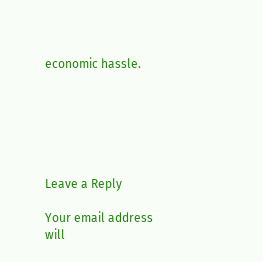economic hassle.






Leave a Reply

Your email address will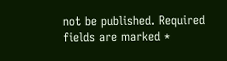not be published. Required fields are marked *